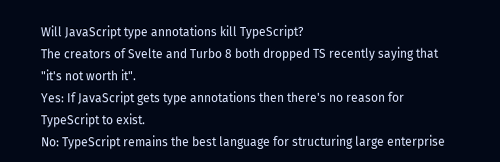Will JavaScript type annotations kill TypeScript?
The creators of Svelte and Turbo 8 both dropped TS recently saying that "it's not worth it".
Yes: If JavaScript gets type annotations then there's no reason for TypeScript to exist.
No: TypeScript remains the best language for structuring large enterprise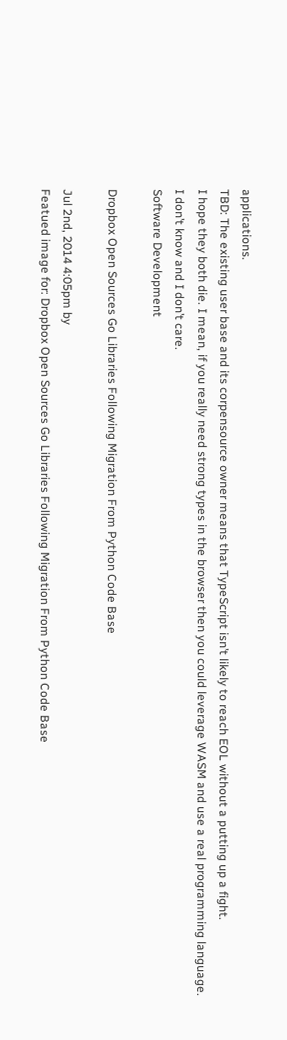applications.
TBD: The existing user base and its corpensource owner means that TypeScript isn’t likely to reach EOL without a putting up a fight.
I hope they both die. I mean, if you really need strong types in the browser then you could leverage WASM and use a real programming language.
I don’t know and I don’t care.
Software Development

Dropbox Open Sources Go Libraries Following Migration From Python Code Base

Jul 2nd, 2014 4:05pm by
Featued image for: Dropbox Open Sources Go Libraries Following Migration From Python Code Base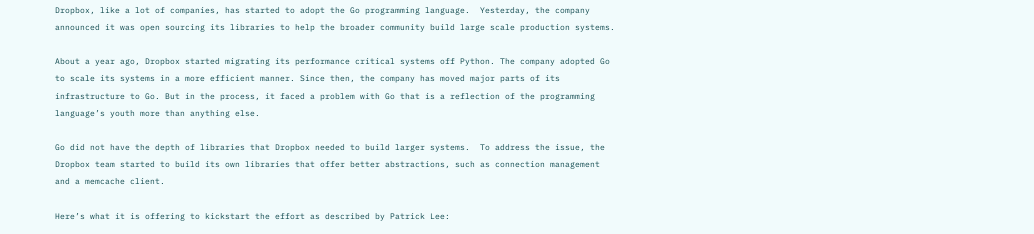Dropbox, like a lot of companies, has started to adopt the Go programming language.  Yesterday, the company announced it was open sourcing its libraries to help the broader community build large scale production systems.

About a year ago, Dropbox started migrating its performance critical systems off Python. The company adopted Go to scale its systems in a more efficient manner. Since then, the company has moved major parts of its infrastructure to Go. But in the process, it faced a problem with Go that is a reflection of the programming language’s youth more than anything else.

Go did not have the depth of libraries that Dropbox needed to build larger systems.  To address the issue, the Dropbox team started to build its own libraries that offer better abstractions, such as connection management and a memcache client.

Here’s what it is offering to kickstart the effort as described by Patrick Lee: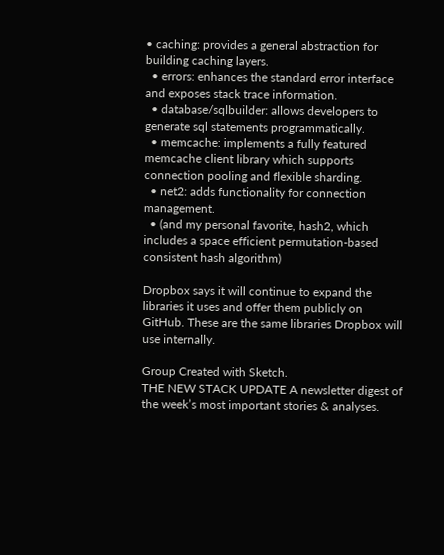• caching: provides a general abstraction for building caching layers.
  • errors: enhances the standard error interface and exposes stack trace information.
  • database/sqlbuilder: allows developers to generate sql statements programmatically.
  • memcache: implements a fully featured memcache client library which supports connection pooling and flexible sharding.
  • net2: adds functionality for connection management.
  • (and my personal favorite, hash2, which includes a space efficient permutation-based consistent hash algorithm)

Dropbox says it will continue to expand the libraries it uses and offer them publicly on GitHub. These are the same libraries Dropbox will use internally.

Group Created with Sketch.
THE NEW STACK UPDATE A newsletter digest of the week’s most important stories & analyses.